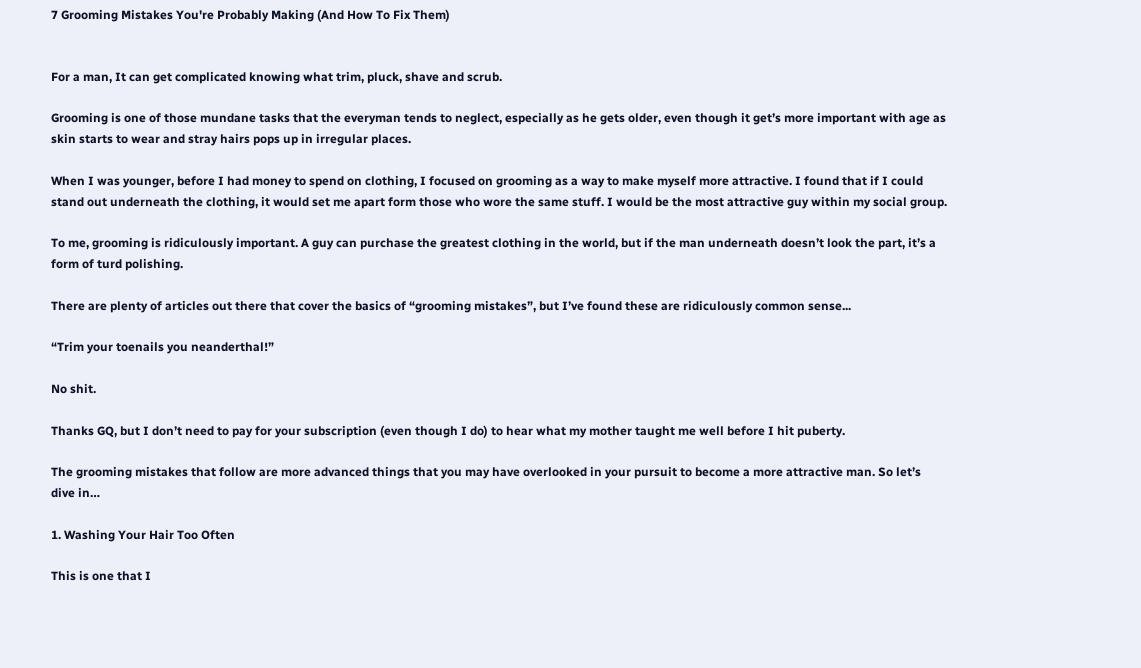7 Grooming Mistakes You're Probably Making (And How To Fix Them)


For a man, It can get complicated knowing what trim, pluck, shave and scrub.

Grooming is one of those mundane tasks that the everyman tends to neglect, especially as he gets older, even though it get’s more important with age as skin starts to wear and stray hairs pops up in irregular places.

When I was younger, before I had money to spend on clothing, I focused on grooming as a way to make myself more attractive. I found that if I could stand out underneath the clothing, it would set me apart form those who wore the same stuff. I would be the most attractive guy within my social group.

To me, grooming is ridiculously important. A guy can purchase the greatest clothing in the world, but if the man underneath doesn’t look the part, it’s a form of turd polishing.

There are plenty of articles out there that cover the basics of “grooming mistakes”, but I’ve found these are ridiculously common sense...

“Trim your toenails you neanderthal!”

No shit.

Thanks GQ, but I don’t need to pay for your subscription (even though I do) to hear what my mother taught me well before I hit puberty.

The grooming mistakes that follow are more advanced things that you may have overlooked in your pursuit to become a more attractive man. So let’s dive in…

1. Washing Your Hair Too Often

This is one that I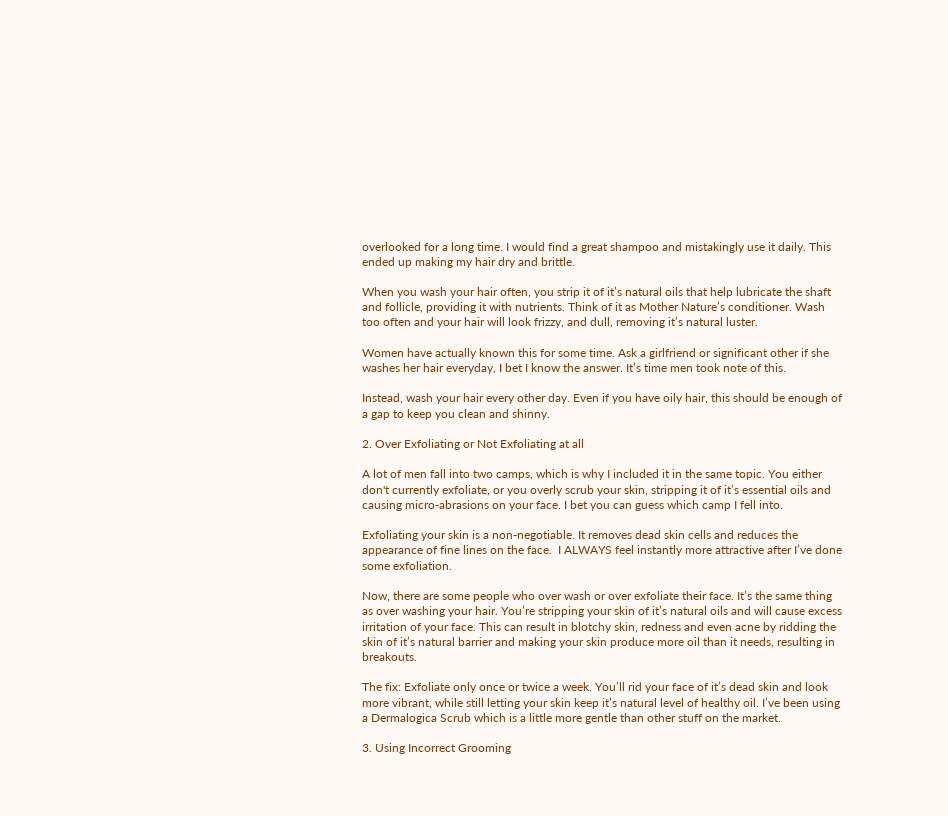overlooked for a long time. I would find a great shampoo and mistakingly use it daily. This ended up making my hair dry and brittle.

When you wash your hair often, you strip it of it’s natural oils that help lubricate the shaft and follicle, providing it with nutrients. Think of it as Mother Nature’s conditioner. Wash too often and your hair will look frizzy, and dull, removing it’s natural luster.

Women have actually known this for some time. Ask a girlfriend or significant other if she washes her hair everyday, I bet I know the answer. It’s time men took note of this.

Instead, wash your hair every other day. Even if you have oily hair, this should be enough of a gap to keep you clean and shinny.

2. Over Exfoliating or Not Exfoliating at all

A lot of men fall into two camps, which is why I included it in the same topic. You either don't currently exfoliate, or you overly scrub your skin, stripping it of it’s essential oils and causing micro-abrasions on your face. I bet you can guess which camp I fell into.

Exfoliating your skin is a non-negotiable. It removes dead skin cells and reduces the appearance of fine lines on the face.  I ALWAYS feel instantly more attractive after I’ve done some exfoliation.

Now, there are some people who over wash or over exfoliate their face. It’s the same thing as over washing your hair. You’re stripping your skin of it’s natural oils and will cause excess irritation of your face. This can result in blotchy skin, redness and even acne by ridding the skin of it’s natural barrier and making your skin produce more oil than it needs, resulting in breakouts.

The fix: Exfoliate only once or twice a week. You’ll rid your face of it’s dead skin and look more vibrant, while still letting your skin keep it’s natural level of healthy oil. I’ve been using a Dermalogica Scrub which is a little more gentle than other stuff on the market.

3. Using Incorrect Grooming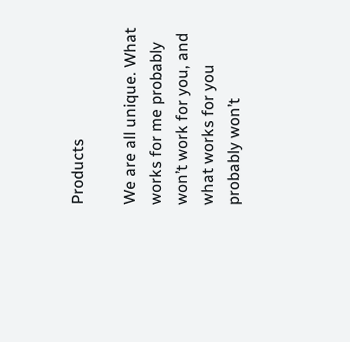Products

We are all unique. What works for me probably won’t work for you, and what works for you probably won’t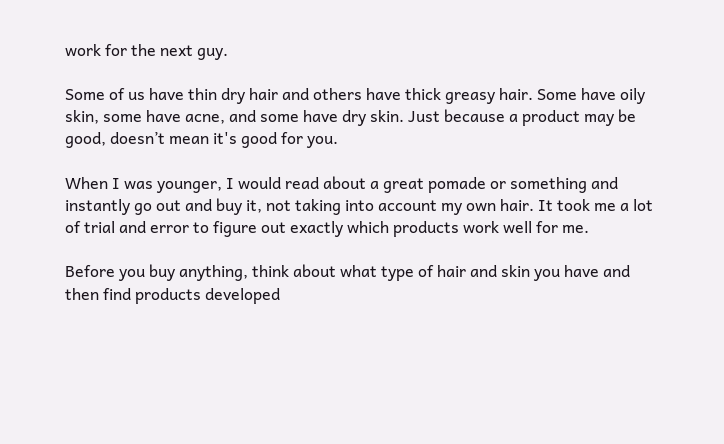work for the next guy.

Some of us have thin dry hair and others have thick greasy hair. Some have oily skin, some have acne, and some have dry skin. Just because a product may be good, doesn’t mean it's good for you.

When I was younger, I would read about a great pomade or something and instantly go out and buy it, not taking into account my own hair. It took me a lot of trial and error to figure out exactly which products work well for me.

Before you buy anything, think about what type of hair and skin you have and then find products developed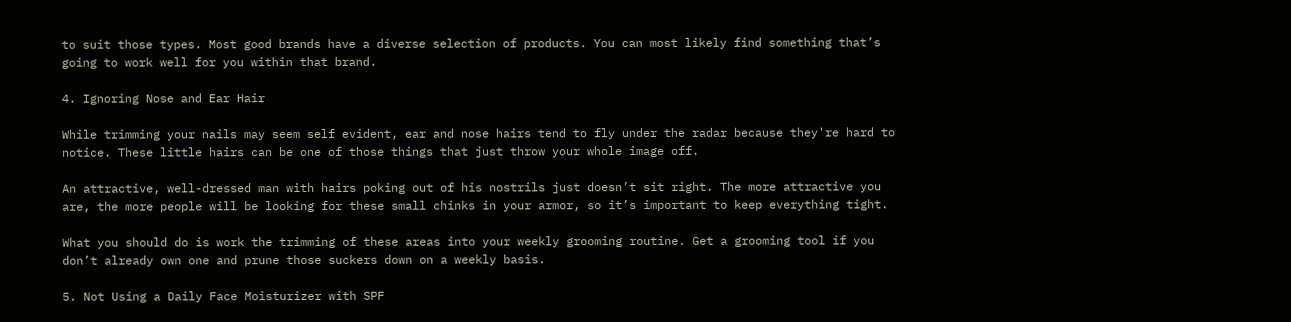to suit those types. Most good brands have a diverse selection of products. You can most likely find something that’s going to work well for you within that brand.

4. Ignoring Nose and Ear Hair

While trimming your nails may seem self evident, ear and nose hairs tend to fly under the radar because they're hard to notice. These little hairs can be one of those things that just throw your whole image off.

An attractive, well-dressed man with hairs poking out of his nostrils just doesn’t sit right. The more attractive you are, the more people will be looking for these small chinks in your armor, so it’s important to keep everything tight.

What you should do is work the trimming of these areas into your weekly grooming routine. Get a grooming tool if you don’t already own one and prune those suckers down on a weekly basis.

5. Not Using a Daily Face Moisturizer with SPF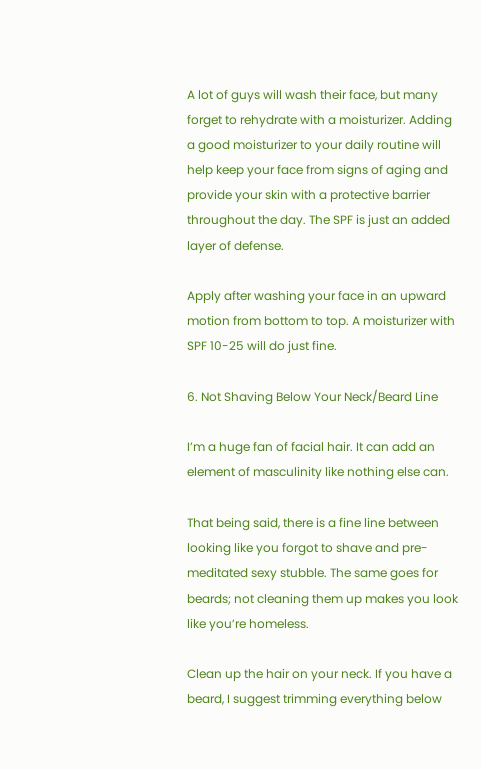A lot of guys will wash their face, but many forget to rehydrate with a moisturizer. Adding a good moisturizer to your daily routine will help keep your face from signs of aging and provide your skin with a protective barrier throughout the day. The SPF is just an added layer of defense.

Apply after washing your face in an upward motion from bottom to top. A moisturizer with SPF 10-25 will do just fine.

6. Not Shaving Below Your Neck/Beard Line

I’m a huge fan of facial hair. It can add an element of masculinity like nothing else can.

That being said, there is a fine line between looking like you forgot to shave and pre- meditated sexy stubble. The same goes for beards; not cleaning them up makes you look like you’re homeless.

Clean up the hair on your neck. If you have a beard, I suggest trimming everything below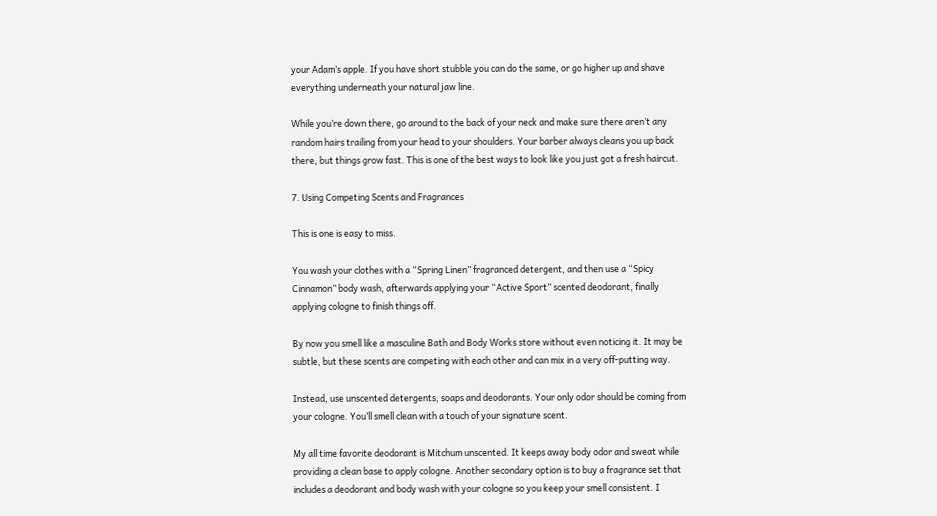your Adam’s apple. If you have short stubble you can do the same, or go higher up and shave everything underneath your natural jaw line.

While you’re down there, go around to the back of your neck and make sure there aren’t any random hairs trailing from your head to your shoulders. Your barber always cleans you up back there, but things grow fast. This is one of the best ways to look like you just got a fresh haircut.

7. Using Competing Scents and Fragrances

This is one is easy to miss.

You wash your clothes with a “Spring Linen” fragranced detergent, and then use a “Spicy Cinnamon” body wash, afterwards applying your “Active Sport” scented deodorant, finally applying cologne to finish things off.

By now you smell like a masculine Bath and Body Works store without even noticing it. It may be subtle, but these scents are competing with each other and can mix in a very off-putting way.

Instead, use unscented detergents, soaps and deodorants. Your only odor should be coming from your cologne. You’ll smell clean with a touch of your signature scent.

My all time favorite deodorant is Mitchum unscented. It keeps away body odor and sweat while providing a clean base to apply cologne. Another secondary option is to buy a fragrance set that includes a deodorant and body wash with your cologne so you keep your smell consistent. I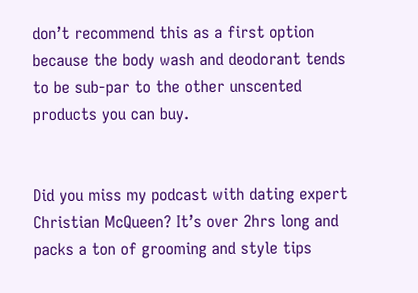don’t recommend this as a first option because the body wash and deodorant tends to be sub-par to the other unscented products you can buy.


Did you miss my podcast with dating expert Christian McQueen? It’s over 2hrs long and packs a ton of grooming and style tips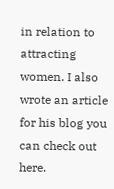in relation to attracting women. I also wrote an article for his blog you can check out here.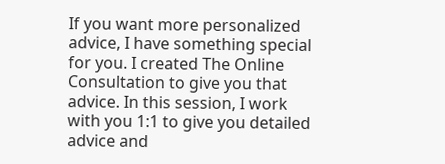If you want more personalized advice, I have something special for you. I created The Online Consultation to give you that advice. In this session, I work with you 1:1 to give you detailed advice and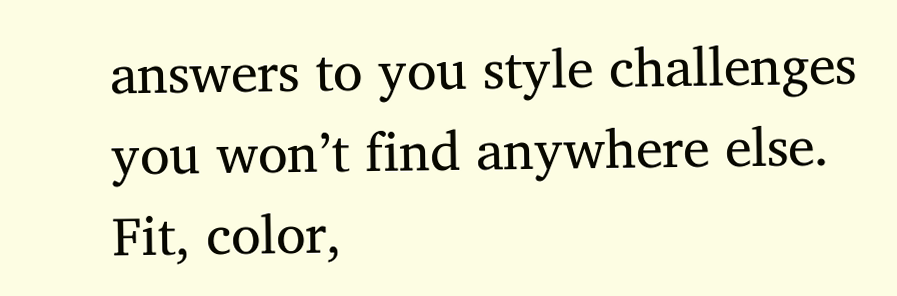answers to you style challenges you won’t find anywhere else. Fit, color,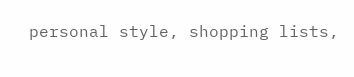personal style, shopping lists,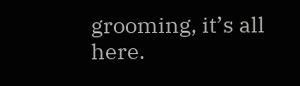grooming, it’s all here.